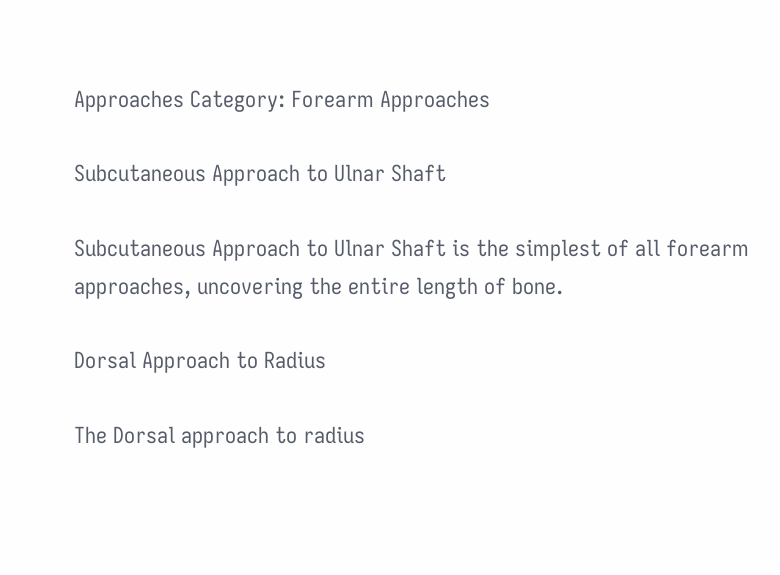Approaches Category: Forearm Approaches

Subcutaneous Approach to Ulnar Shaft

Subcutaneous Approach to Ulnar Shaft is the simplest of all forearm approaches, uncovering the entire length of bone.

Dorsal Approach to Radius

The Dorsal approach to radius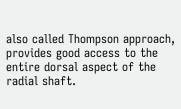also called Thompson approach, provides good access to the entire dorsal aspect of the radial shaft.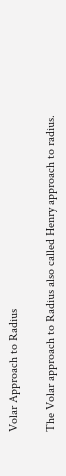Volar Approach to Radius

The Volar approach to Radius also called Henry approach to radius.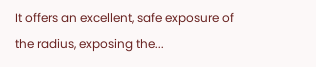It offers an excellent, safe exposure of the radius, exposing the...